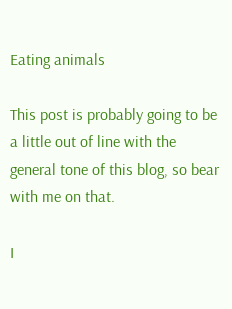Eating animals

This post is probably going to be a little out of line with the general tone of this blog, so bear with me on that.

I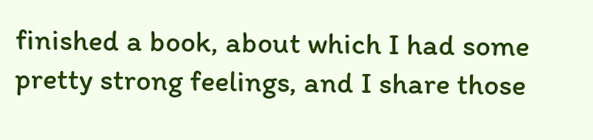finished a book, about which I had some pretty strong feelings, and I share those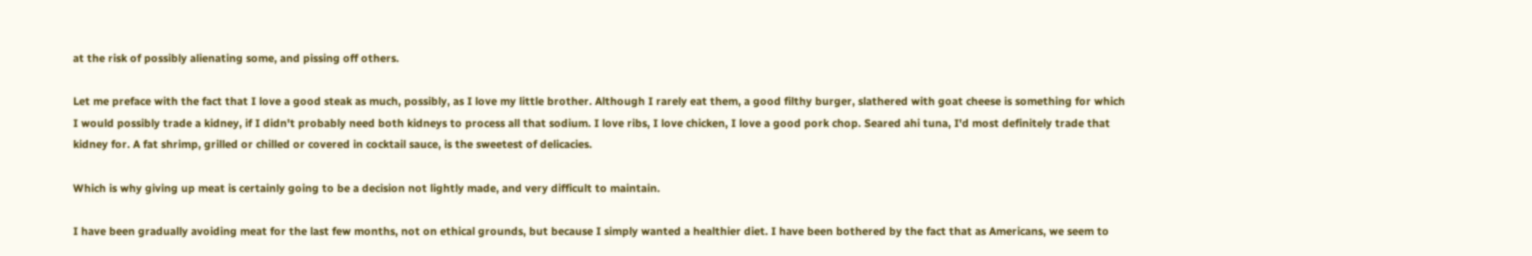at the risk of possibly alienating some, and pissing off others.

Let me preface with the fact that I love a good steak as much, possibly, as I love my little brother. Although I rarely eat them, a good filthy burger, slathered with goat cheese is something for which I would possibly trade a kidney, if I didn't probably need both kidneys to process all that sodium. I love ribs, I love chicken, I love a good pork chop. Seared ahi tuna, I'd most definitely trade that kidney for. A fat shrimp, grilled or chilled or covered in cocktail sauce, is the sweetest of delicacies.

Which is why giving up meat is certainly going to be a decision not lightly made, and very difficult to maintain.

I have been gradually avoiding meat for the last few months, not on ethical grounds, but because I simply wanted a healthier diet. I have been bothered by the fact that as Americans, we seem to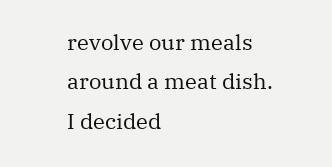revolve our meals around a meat dish. I decided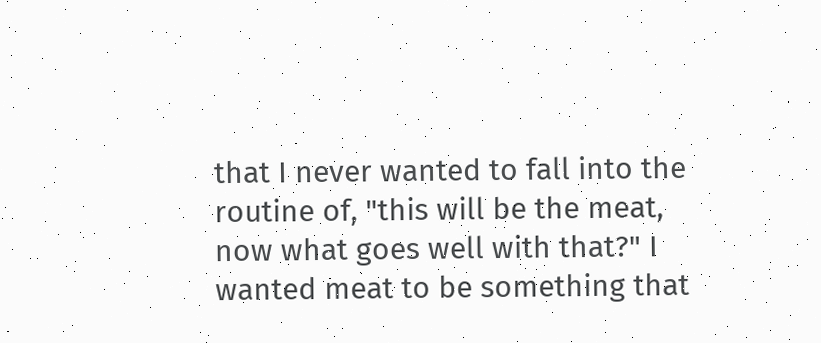that I never wanted to fall into the routine of, "this will be the meat, now what goes well with that?" I wanted meat to be something that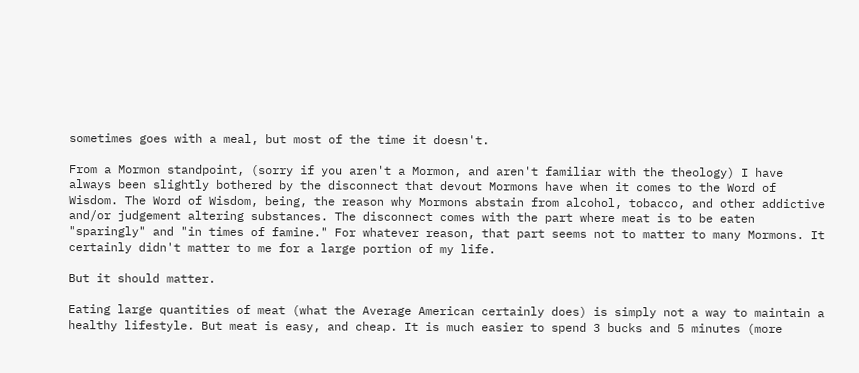sometimes goes with a meal, but most of the time it doesn't.

From a Mormon standpoint, (sorry if you aren't a Mormon, and aren't familiar with the theology) I have always been slightly bothered by the disconnect that devout Mormons have when it comes to the Word of Wisdom. The Word of Wisdom, being, the reason why Mormons abstain from alcohol, tobacco, and other addictive and/or judgement altering substances. The disconnect comes with the part where meat is to be eaten "sparingly" and "in times of famine." For whatever reason, that part seems not to matter to many Mormons. It certainly didn't matter to me for a large portion of my life.

But it should matter.

Eating large quantities of meat (what the Average American certainly does) is simply not a way to maintain a healthy lifestyle. But meat is easy, and cheap. It is much easier to spend 3 bucks and 5 minutes (more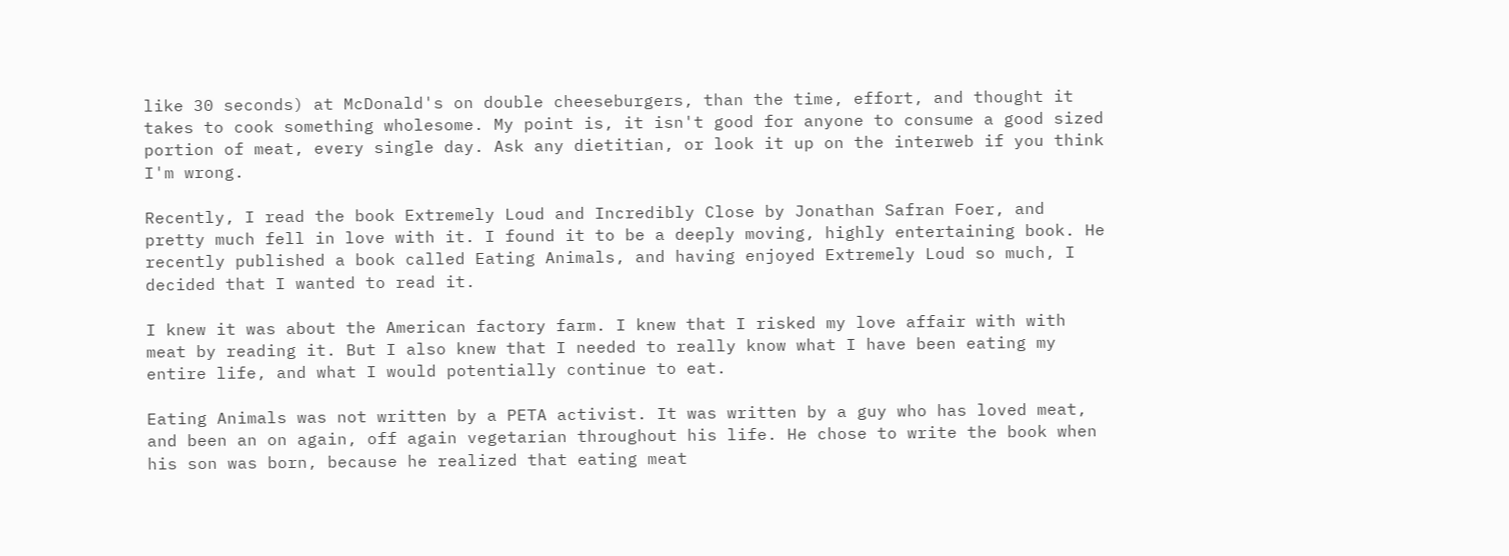like 30 seconds) at McDonald's on double cheeseburgers, than the time, effort, and thought it takes to cook something wholesome. My point is, it isn't good for anyone to consume a good sized portion of meat, every single day. Ask any dietitian, or look it up on the interweb if you think I'm wrong.

Recently, I read the book Extremely Loud and Incredibly Close by Jonathan Safran Foer, and pretty much fell in love with it. I found it to be a deeply moving, highly entertaining book. He recently published a book called Eating Animals, and having enjoyed Extremely Loud so much, I decided that I wanted to read it.

I knew it was about the American factory farm. I knew that I risked my love affair with with meat by reading it. But I also knew that I needed to really know what I have been eating my entire life, and what I would potentially continue to eat.

Eating Animals was not written by a PETA activist. It was written by a guy who has loved meat, and been an on again, off again vegetarian throughout his life. He chose to write the book when his son was born, because he realized that eating meat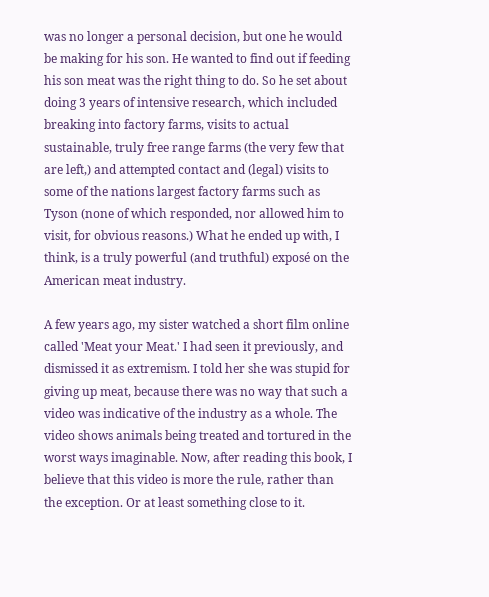was no longer a personal decision, but one he would be making for his son. He wanted to find out if feeding his son meat was the right thing to do. So he set about doing 3 years of intensive research, which included breaking into factory farms, visits to actual sustainable, truly free range farms (the very few that are left,) and attempted contact and (legal) visits to some of the nations largest factory farms such as Tyson (none of which responded, nor allowed him to visit, for obvious reasons.) What he ended up with, I think, is a truly powerful (and truthful) exposé on the American meat industry.

A few years ago, my sister watched a short film online called 'Meat your Meat.' I had seen it previously, and dismissed it as extremism. I told her she was stupid for giving up meat, because there was no way that such a video was indicative of the industry as a whole. The video shows animals being treated and tortured in the worst ways imaginable. Now, after reading this book, I believe that this video is more the rule, rather than the exception. Or at least something close to it.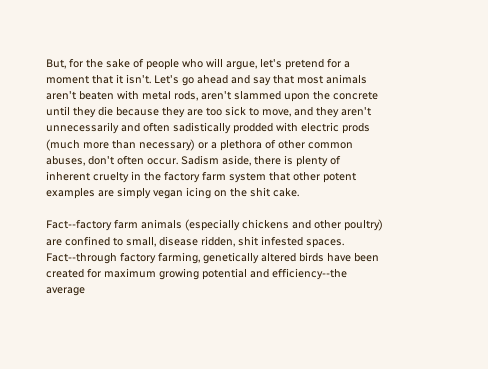But, for the sake of people who will argue, let's pretend for a moment that it isn't. Let's go ahead and say that most animals aren't beaten with metal rods, aren't slammed upon the concrete until they die because they are too sick to move, and they aren't unnecessarily and often sadistically prodded with electric prods (much more than necessary) or a plethora of other common abuses, don't often occur. Sadism aside, there is plenty of inherent cruelty in the factory farm system that other potent examples are simply vegan icing on the shit cake.

Fact--factory farm animals (especially chickens and other poultry) are confined to small, disease ridden, shit infested spaces. Fact--through factory farming, genetically altered birds have been created for maximum growing potential and efficiency--the average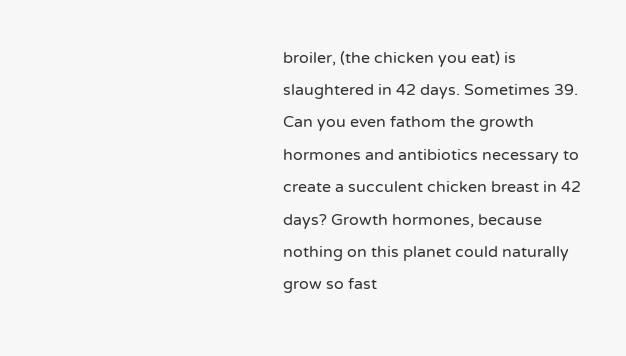broiler, (the chicken you eat) is slaughtered in 42 days. Sometimes 39. Can you even fathom the growth hormones and antibiotics necessary to create a succulent chicken breast in 42 days? Growth hormones, because nothing on this planet could naturally grow so fast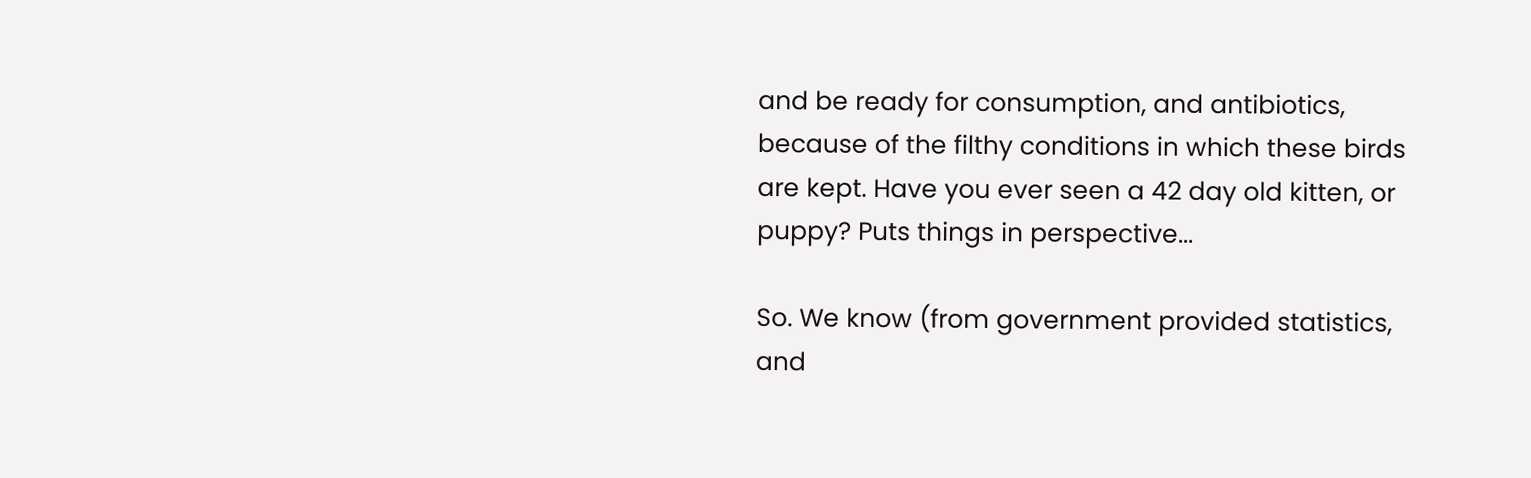and be ready for consumption, and antibiotics, because of the filthy conditions in which these birds are kept. Have you ever seen a 42 day old kitten, or puppy? Puts things in perspective...

So. We know (from government provided statistics, and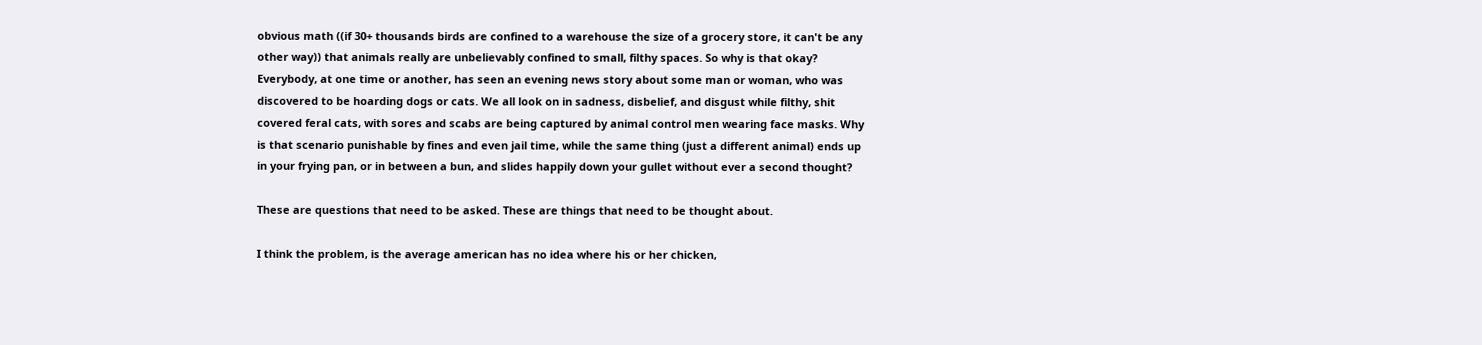obvious math ((if 30+ thousands birds are confined to a warehouse the size of a grocery store, it can't be any other way)) that animals really are unbelievably confined to small, filthy spaces. So why is that okay? Everybody, at one time or another, has seen an evening news story about some man or woman, who was discovered to be hoarding dogs or cats. We all look on in sadness, disbelief, and disgust while filthy, shit covered feral cats, with sores and scabs are being captured by animal control men wearing face masks. Why is that scenario punishable by fines and even jail time, while the same thing (just a different animal) ends up in your frying pan, or in between a bun, and slides happily down your gullet without ever a second thought?

These are questions that need to be asked. These are things that need to be thought about.

I think the problem, is the average american has no idea where his or her chicken,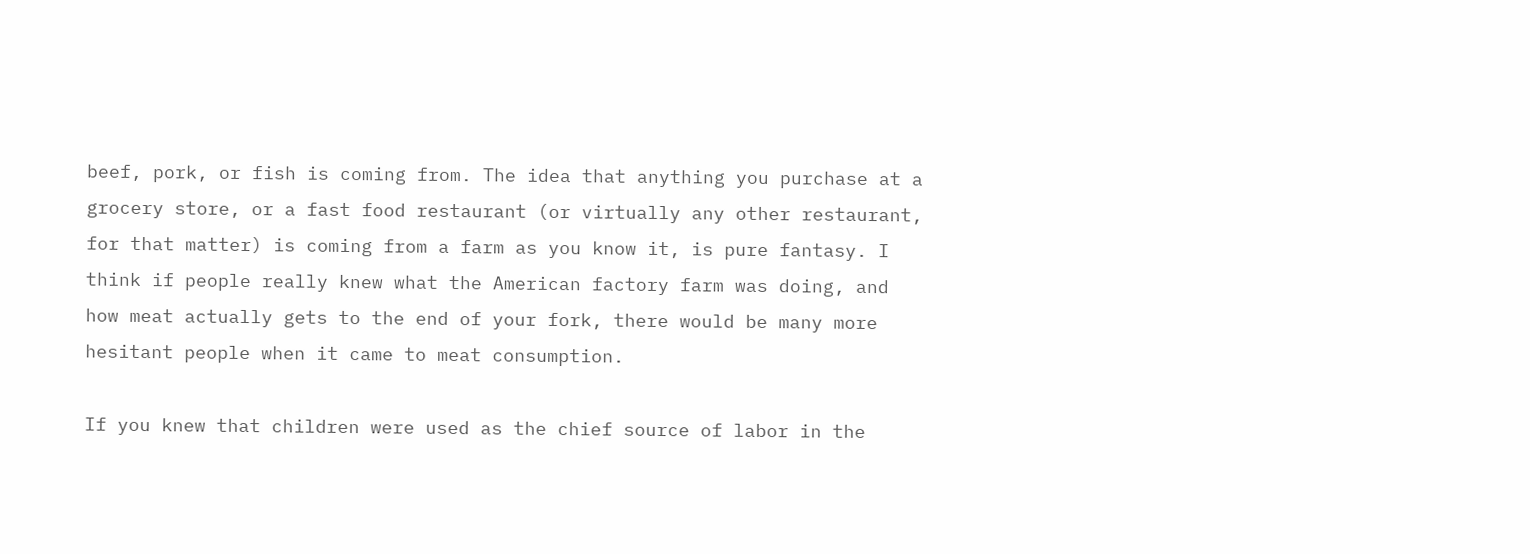beef, pork, or fish is coming from. The idea that anything you purchase at a grocery store, or a fast food restaurant (or virtually any other restaurant, for that matter) is coming from a farm as you know it, is pure fantasy. I think if people really knew what the American factory farm was doing, and how meat actually gets to the end of your fork, there would be many more hesitant people when it came to meat consumption.

If you knew that children were used as the chief source of labor in the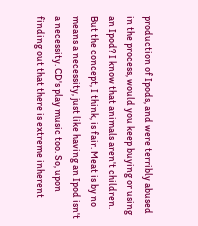production of Ipods, and were terribly abused in the process, would you keep buying or using an Ipod? I know that animals aren't children. But the concept, I think, is fair. Meat is by no means a necessity, just like having an Ipod isn't a necessity. CD's play music too. So, upon finding out that there is extreme inherent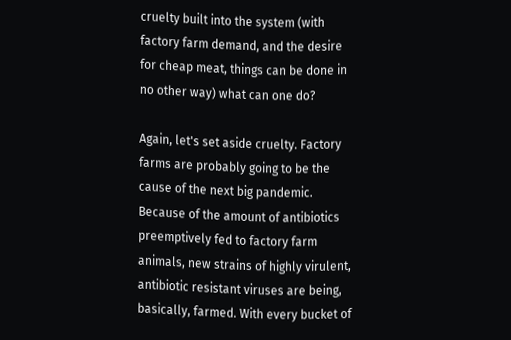cruelty built into the system (with factory farm demand, and the desire for cheap meat, things can be done in no other way) what can one do?

Again, let's set aside cruelty. Factory farms are probably going to be the cause of the next big pandemic. Because of the amount of antibiotics preemptively fed to factory farm animals, new strains of highly virulent, antibiotic resistant viruses are being, basically, farmed. With every bucket of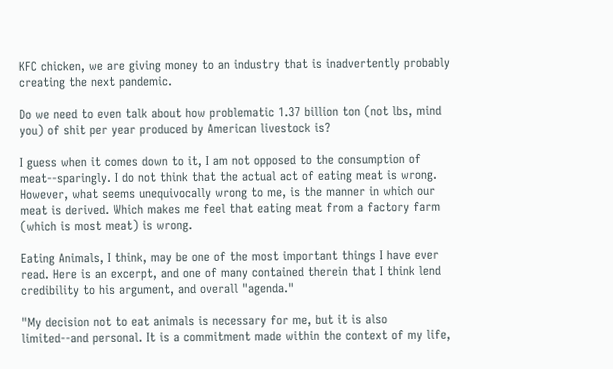KFC chicken, we are giving money to an industry that is inadvertently probably creating the next pandemic.

Do we need to even talk about how problematic 1.37 billion ton (not lbs, mind you) of shit per year produced by American livestock is?

I guess when it comes down to it, I am not opposed to the consumption of meat--sparingly. I do not think that the actual act of eating meat is wrong. However, what seems unequivocally wrong to me, is the manner in which our meat is derived. Which makes me feel that eating meat from a factory farm (which is most meat) is wrong.

Eating Animals, I think, may be one of the most important things I have ever read. Here is an excerpt, and one of many contained therein that I think lend credibility to his argument, and overall "agenda."

"My decision not to eat animals is necessary for me, but it is also limited--and personal. It is a commitment made within the context of my life,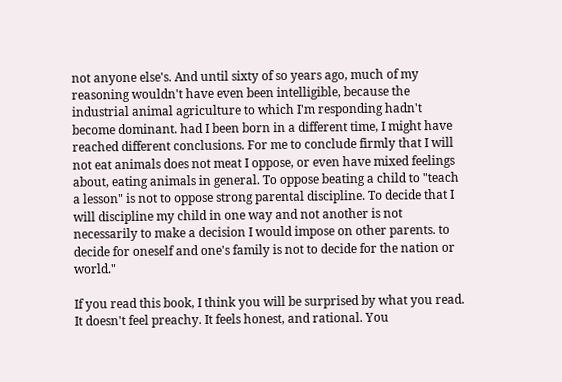not anyone else's. And until sixty of so years ago, much of my reasoning wouldn't have even been intelligible, because the industrial animal agriculture to which I'm responding hadn't become dominant. had I been born in a different time, I might have reached different conclusions. For me to conclude firmly that I will not eat animals does not meat I oppose, or even have mixed feelings about, eating animals in general. To oppose beating a child to "teach a lesson" is not to oppose strong parental discipline. To decide that I will discipline my child in one way and not another is not necessarily to make a decision I would impose on other parents. to decide for oneself and one's family is not to decide for the nation or world."

If you read this book, I think you will be surprised by what you read. It doesn't feel preachy. It feels honest, and rational. You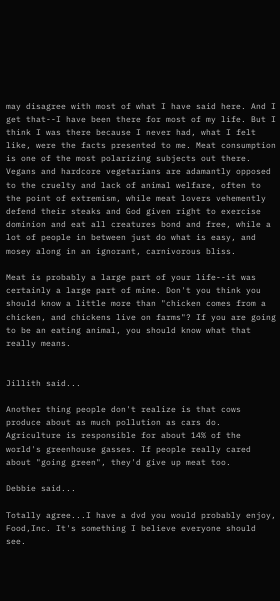may disagree with most of what I have said here. And I get that--I have been there for most of my life. But I think I was there because I never had, what I felt like, were the facts presented to me. Meat consumption is one of the most polarizing subjects out there. Vegans and hardcore vegetarians are adamantly opposed to the cruelty and lack of animal welfare, often to the point of extremism, while meat lovers vehemently defend their steaks and God given right to exercise dominion and eat all creatures bond and free, while a lot of people in between just do what is easy, and mosey along in an ignorant, carnivorous bliss.

Meat is probably a large part of your life--it was certainly a large part of mine. Don't you think you should know a little more than "chicken comes from a chicken, and chickens live on farms"? If you are going to be an eating animal, you should know what that really means.


Jillith said...

Another thing people don't realize is that cows produce about as much pollution as cars do. Agriculture is responsible for about 14% of the world's greenhouse gasses. If people really cared about "going green", they'd give up meat too.

Debbie said...

Totally agree...I have a dvd you would probably enjoy, Food,Inc. It's something I believe everyone should see.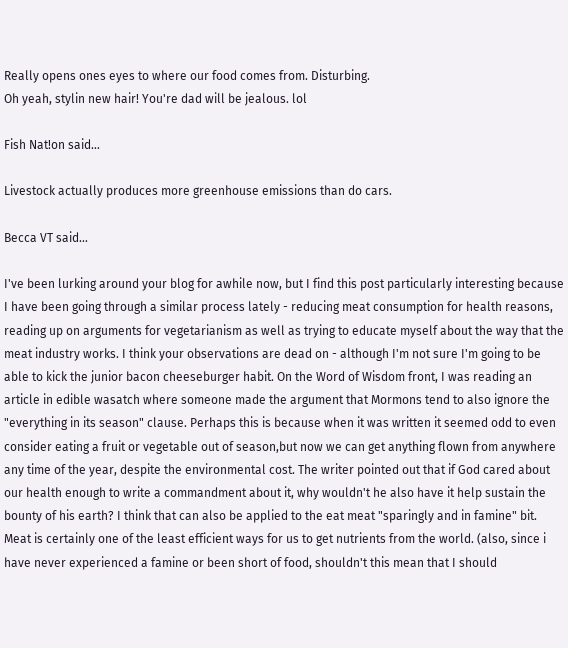Really opens ones eyes to where our food comes from. Disturbing.
Oh yeah, stylin new hair! You're dad will be jealous. lol

Fish Nat!on said...

Livestock actually produces more greenhouse emissions than do cars.

Becca VT said...

I've been lurking around your blog for awhile now, but I find this post particularly interesting because I have been going through a similar process lately - reducing meat consumption for health reasons, reading up on arguments for vegetarianism as well as trying to educate myself about the way that the meat industry works. I think your observations are dead on - although I'm not sure I'm going to be able to kick the junior bacon cheeseburger habit. On the Word of Wisdom front, I was reading an article in edible wasatch where someone made the argument that Mormons tend to also ignore the "everything in its season" clause. Perhaps this is because when it was written it seemed odd to even consider eating a fruit or vegetable out of season,but now we can get anything flown from anywhere any time of the year, despite the environmental cost. The writer pointed out that if God cared about our health enough to write a commandment about it, why wouldn't he also have it help sustain the bounty of his earth? I think that can also be applied to the eat meat "sparingly and in famine" bit. Meat is certainly one of the least efficient ways for us to get nutrients from the world. (also, since i have never experienced a famine or been short of food, shouldn't this mean that I should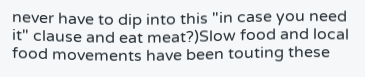never have to dip into this "in case you need it" clause and eat meat?)Slow food and local food movements have been touting these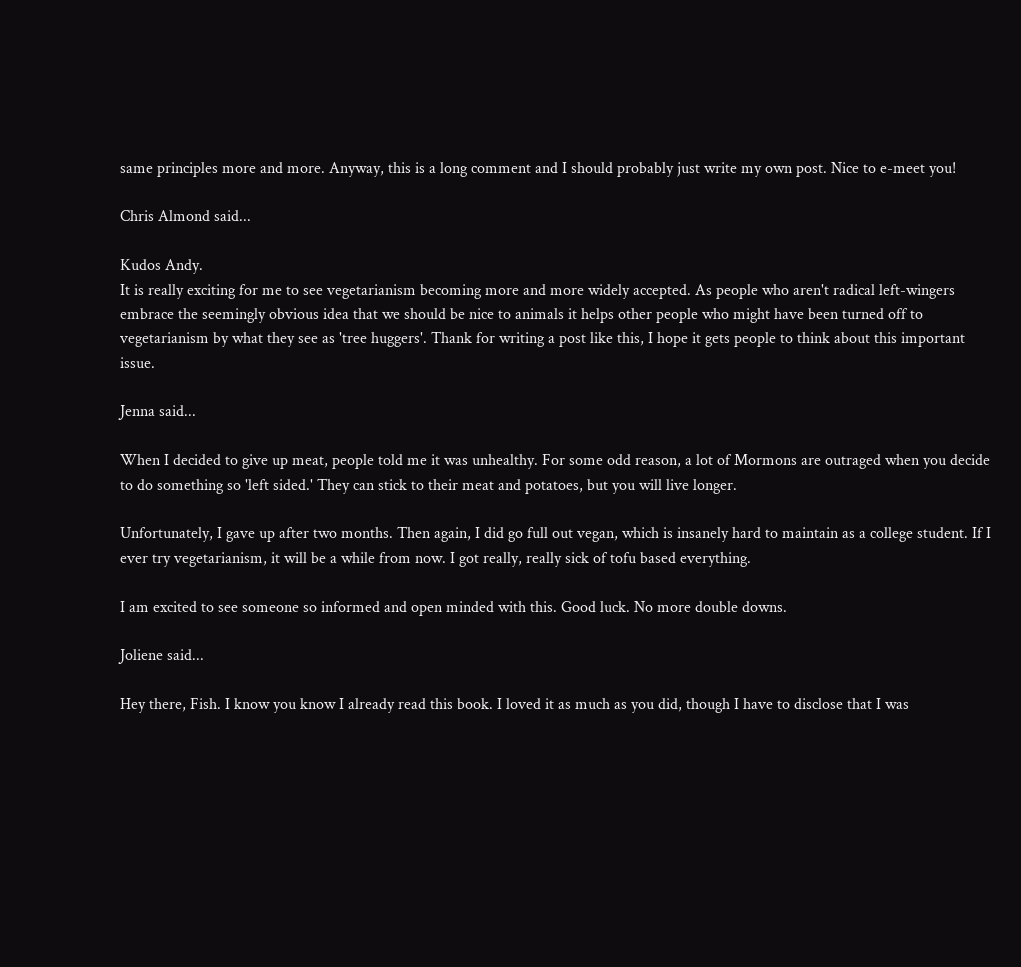same principles more and more. Anyway, this is a long comment and I should probably just write my own post. Nice to e-meet you!

Chris Almond said...

Kudos Andy.
It is really exciting for me to see vegetarianism becoming more and more widely accepted. As people who aren't radical left-wingers embrace the seemingly obvious idea that we should be nice to animals it helps other people who might have been turned off to vegetarianism by what they see as 'tree huggers'. Thank for writing a post like this, I hope it gets people to think about this important issue.

Jenna said...

When I decided to give up meat, people told me it was unhealthy. For some odd reason, a lot of Mormons are outraged when you decide to do something so 'left sided.' They can stick to their meat and potatoes, but you will live longer.

Unfortunately, I gave up after two months. Then again, I did go full out vegan, which is insanely hard to maintain as a college student. If I ever try vegetarianism, it will be a while from now. I got really, really sick of tofu based everything.

I am excited to see someone so informed and open minded with this. Good luck. No more double downs.

Joliene said...

Hey there, Fish. I know you know I already read this book. I loved it as much as you did, though I have to disclose that I was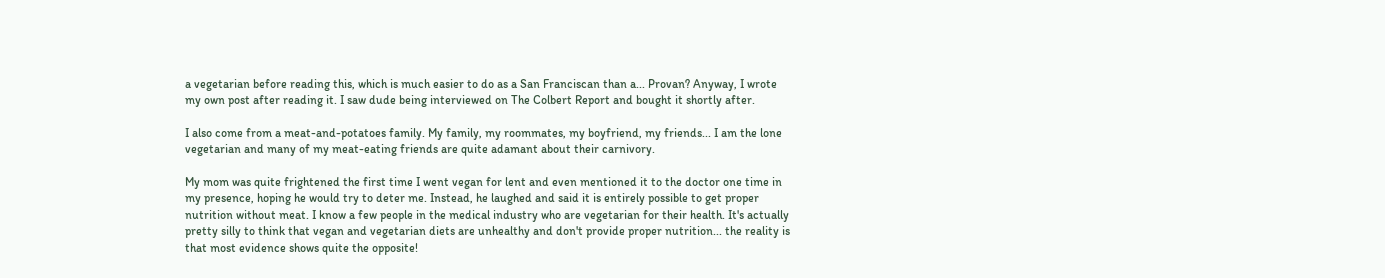a vegetarian before reading this, which is much easier to do as a San Franciscan than a... Provan? Anyway, I wrote my own post after reading it. I saw dude being interviewed on The Colbert Report and bought it shortly after.

I also come from a meat-and-potatoes family. My family, my roommates, my boyfriend, my friends... I am the lone vegetarian and many of my meat-eating friends are quite adamant about their carnivory.

My mom was quite frightened the first time I went vegan for lent and even mentioned it to the doctor one time in my presence, hoping he would try to deter me. Instead, he laughed and said it is entirely possible to get proper nutrition without meat. I know a few people in the medical industry who are vegetarian for their health. It's actually pretty silly to think that vegan and vegetarian diets are unhealthy and don't provide proper nutrition... the reality is that most evidence shows quite the opposite!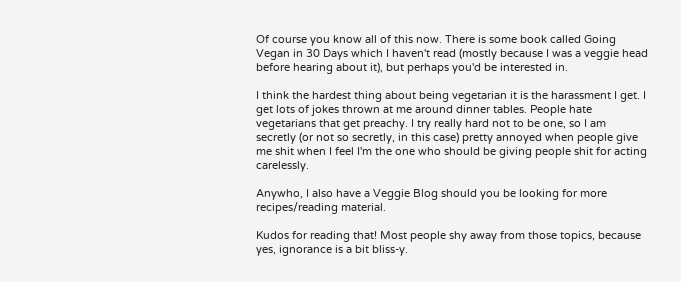Of course you know all of this now. There is some book called Going Vegan in 30 Days which I haven't read (mostly because I was a veggie head before hearing about it), but perhaps you'd be interested in.

I think the hardest thing about being vegetarian it is the harassment I get. I get lots of jokes thrown at me around dinner tables. People hate vegetarians that get preachy. I try really hard not to be one, so I am secretly (or not so secretly, in this case) pretty annoyed when people give me shit when I feel I'm the one who should be giving people shit for acting carelessly.

Anywho, I also have a Veggie Blog should you be looking for more recipes/reading material.

Kudos for reading that! Most people shy away from those topics, because yes, ignorance is a bit bliss-y.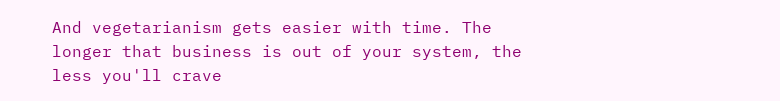And vegetarianism gets easier with time. The longer that business is out of your system, the less you'll crave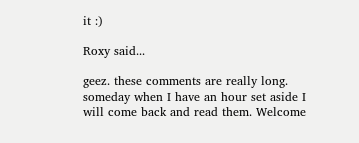it :)

Roxy said...

geez. these comments are really long. someday when I have an hour set aside I will come back and read them. Welcome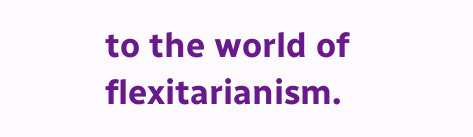to the world of flexitarianism.